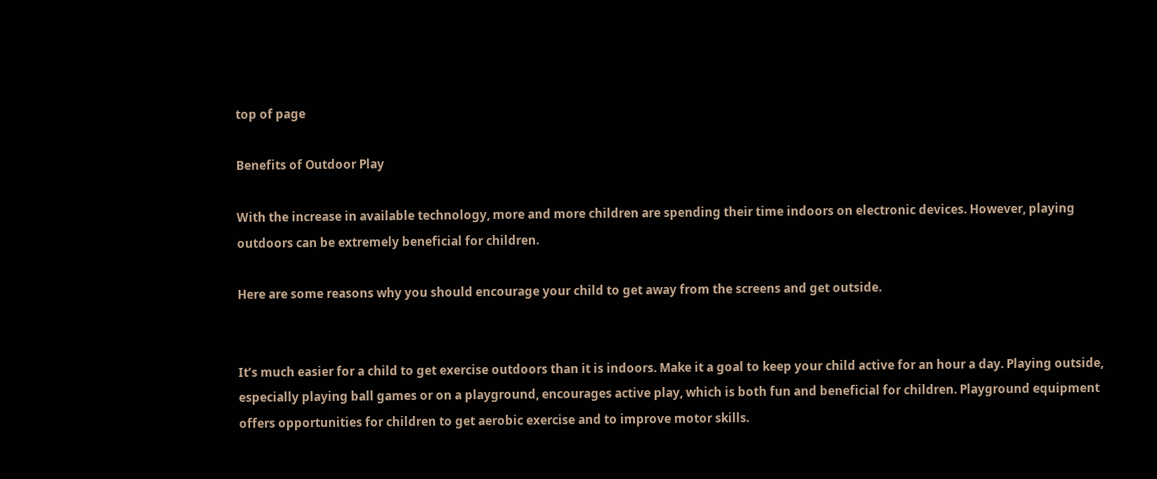top of page

Benefits of Outdoor Play

With the increase in available technology, more and more children are spending their time indoors on electronic devices. However, playing outdoors can be extremely beneficial for children.

Here are some reasons why you should encourage your child to get away from the screens and get outside.


It’s much easier for a child to get exercise outdoors than it is indoors. Make it a goal to keep your child active for an hour a day. Playing outside, especially playing ball games or on a playground, encourages active play, which is both fun and beneficial for children. Playground equipment offers opportunities for children to get aerobic exercise and to improve motor skills.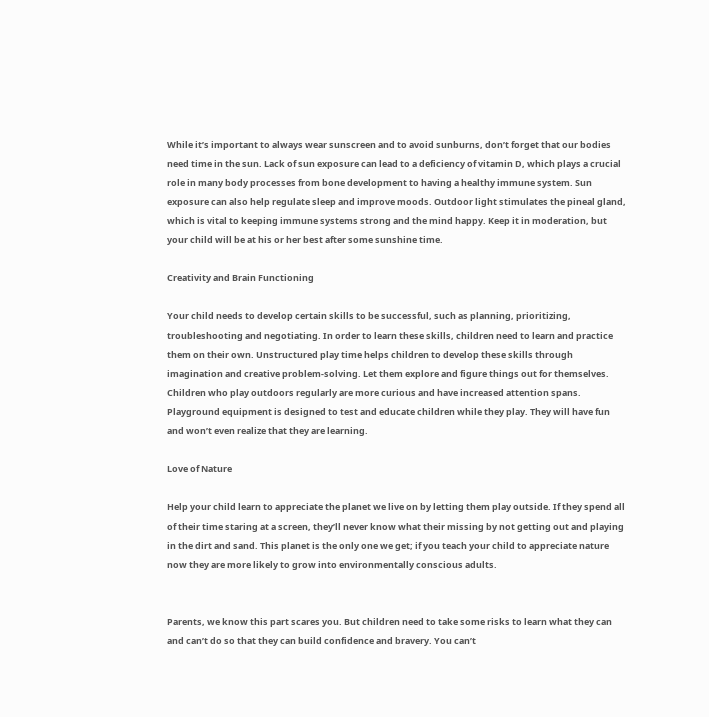While it’s important to always wear sunscreen and to avoid sunburns, don’t forget that our bodies need time in the sun. Lack of sun exposure can lead to a deficiency of vitamin D, which plays a crucial role in many body processes from bone development to having a healthy immune system. Sun exposure can also help regulate sleep and improve moods. Outdoor light stimulates the pineal gland, which is vital to keeping immune systems strong and the mind happy. Keep it in moderation, but your child will be at his or her best after some sunshine time.

Creativity and Brain Functioning

Your child needs to develop certain skills to be successful, such as planning, prioritizing, troubleshooting and negotiating. In order to learn these skills, children need to learn and practice them on their own. Unstructured play time helps children to develop these skills through imagination and creative problem-solving. Let them explore and figure things out for themselves. Children who play outdoors regularly are more curious and have increased attention spans. Playground equipment is designed to test and educate children while they play. They will have fun and won’t even realize that they are learning.

Love of Nature

Help your child learn to appreciate the planet we live on by letting them play outside. If they spend all of their time staring at a screen, they’ll never know what their missing by not getting out and playing in the dirt and sand. This planet is the only one we get; if you teach your child to appreciate nature now they are more likely to grow into environmentally conscious adults.


Parents, we know this part scares you. But children need to take some risks to learn what they can and can’t do so that they can build confidence and bravery. You can’t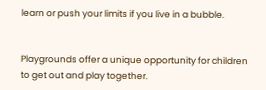learn or push your limits if you live in a bubble.


Playgrounds offer a unique opportunity for children to get out and play together.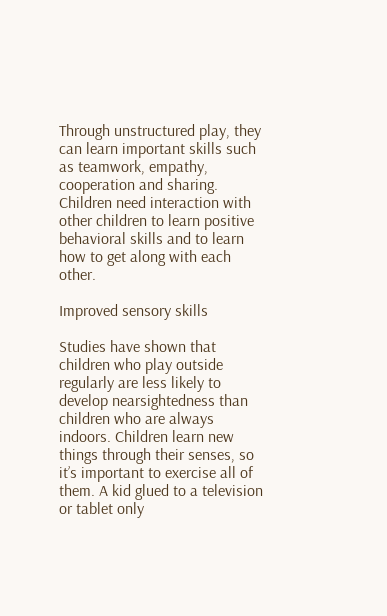Through unstructured play, they can learn important skills such as teamwork, empathy, cooperation and sharing. Children need interaction with other children to learn positive behavioral skills and to learn how to get along with each other.

Improved sensory skills

Studies have shown that children who play outside regularly are less likely to develop nearsightedness than children who are always indoors. Children learn new things through their senses, so it’s important to exercise all of them. A kid glued to a television or tablet only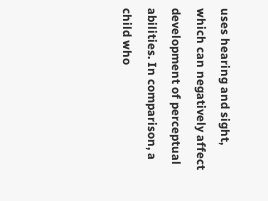uses hearing and sight, which can negatively affect development of perceptual abilities. In comparison, a child who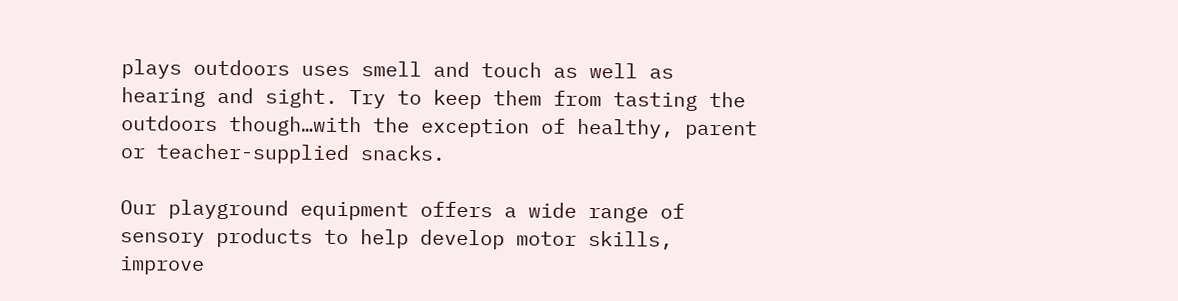plays outdoors uses smell and touch as well as hearing and sight. Try to keep them from tasting the outdoors though…with the exception of healthy, parent or teacher-supplied snacks.

Our playground equipment offers a wide range of sensory products to help develop motor skills, improve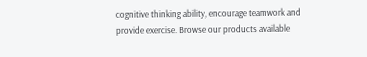cognitive thinking ability, encourage teamwork and provide exercise. Browse our products available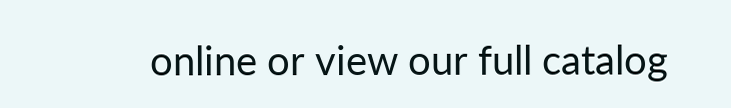online or view our full catalog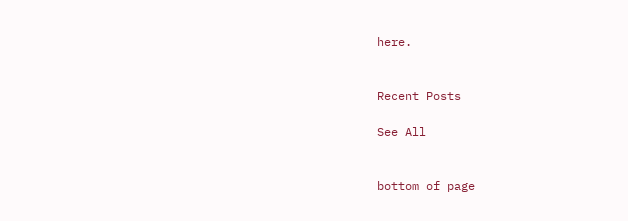here.


Recent Posts

See All


bottom of page